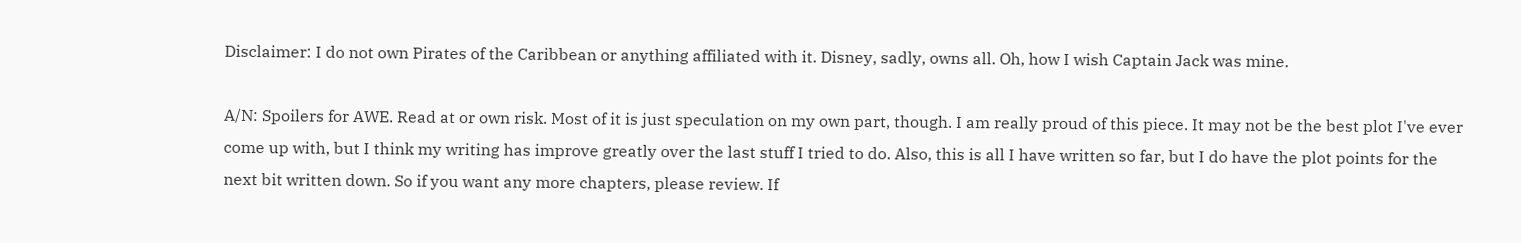Disclaimer: I do not own Pirates of the Caribbean or anything affiliated with it. Disney, sadly, owns all. Oh, how I wish Captain Jack was mine.

A/N: Spoilers for AWE. Read at or own risk. Most of it is just speculation on my own part, though. I am really proud of this piece. It may not be the best plot I've ever come up with, but I think my writing has improve greatly over the last stuff I tried to do. Also, this is all I have written so far, but I do have the plot points for the next bit written down. So if you want any more chapters, please review. If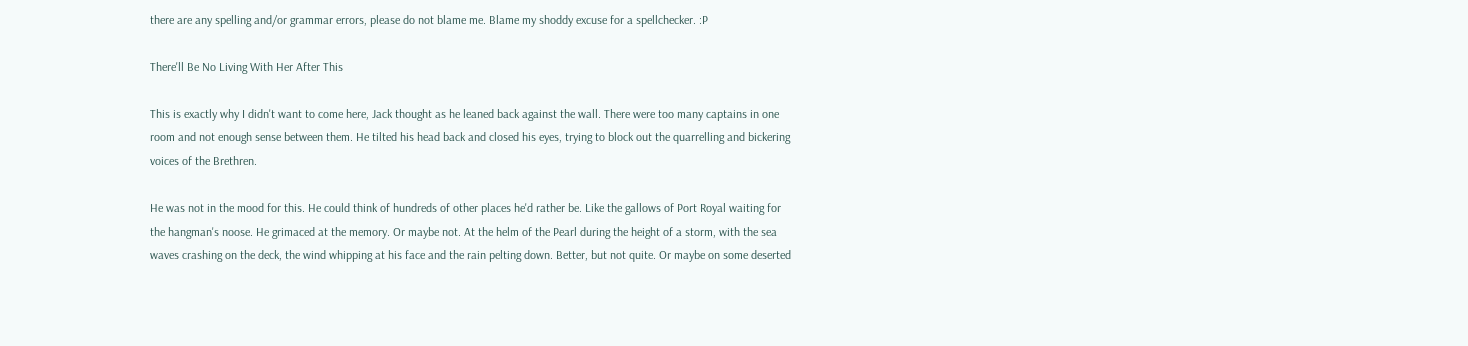there are any spelling and/or grammar errors, please do not blame me. Blame my shoddy excuse for a spellchecker. :P

There'll Be No Living With Her After This

This is exactly why I didn't want to come here, Jack thought as he leaned back against the wall. There were too many captains in one room and not enough sense between them. He tilted his head back and closed his eyes, trying to block out the quarrelling and bickering voices of the Brethren.

He was not in the mood for this. He could think of hundreds of other places he'd rather be. Like the gallows of Port Royal waiting for the hangman's noose. He grimaced at the memory. Or maybe not. At the helm of the Pearl during the height of a storm, with the sea waves crashing on the deck, the wind whipping at his face and the rain pelting down. Better, but not quite. Or maybe on some deserted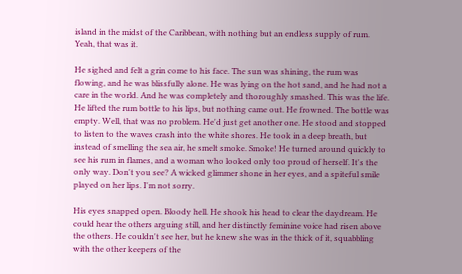island in the midst of the Caribbean, with nothing but an endless supply of rum. Yeah, that was it.

He sighed and felt a grin come to his face. The sun was shining, the rum was flowing, and he was blissfully alone. He was lying on the hot sand, and he had not a care in the world. And he was completely and thoroughly smashed. This was the life. He lifted the rum bottle to his lips, but nothing came out. He frowned. The bottle was empty. Well, that was no problem. He'd just get another one. He stood and stopped to listen to the waves crash into the white shores. He took in a deep breath, but instead of smelling the sea air, he smelt smoke. Smoke! He turned around quickly to see his rum in flames, and a woman who looked only too proud of herself. It's the only way. Don't you see? A wicked glimmer shone in her eyes, and a spiteful smile played on her lips. I'm not sorry.

His eyes snapped open. Bloody hell. He shook his head to clear the daydream. He could hear the others arguing still, and her distinctly feminine voice had risen above the others. He couldn't see her, but he knew she was in the thick of it, squabbling with the other keepers of the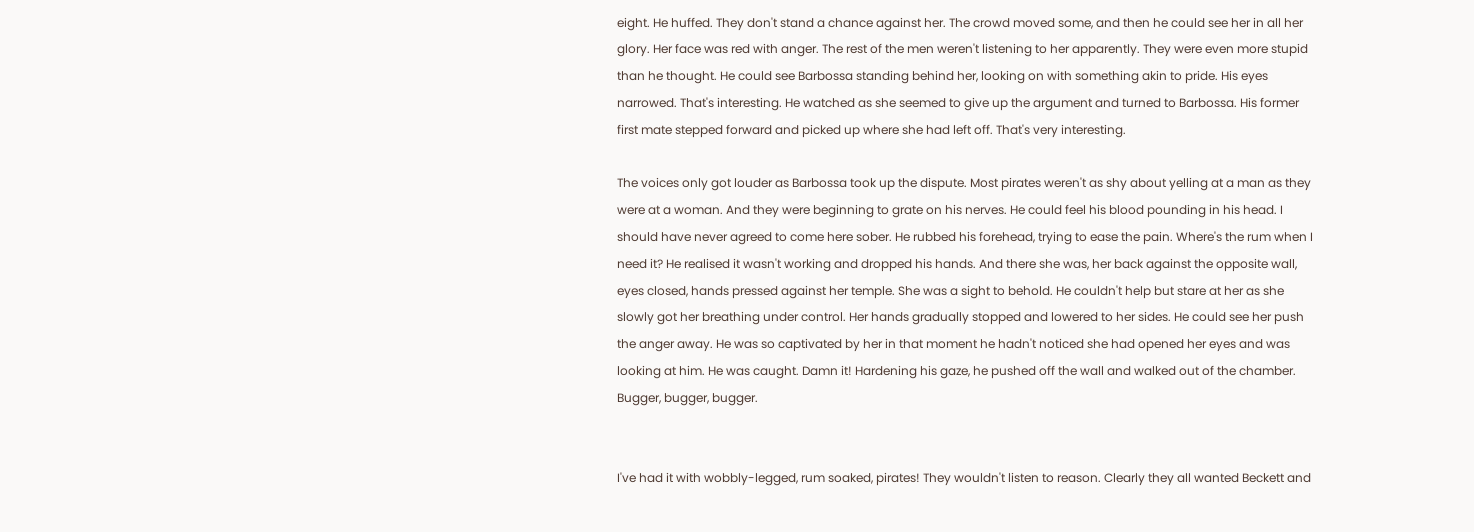eight. He huffed. They don't stand a chance against her. The crowd moved some, and then he could see her in all her glory. Her face was red with anger. The rest of the men weren't listening to her apparently. They were even more stupid than he thought. He could see Barbossa standing behind her, looking on with something akin to pride. His eyes narrowed. That's interesting. He watched as she seemed to give up the argument and turned to Barbossa. His former first mate stepped forward and picked up where she had left off. That's very interesting.

The voices only got louder as Barbossa took up the dispute. Most pirates weren't as shy about yelling at a man as they were at a woman. And they were beginning to grate on his nerves. He could feel his blood pounding in his head. I should have never agreed to come here sober. He rubbed his forehead, trying to ease the pain. Where's the rum when I need it? He realised it wasn't working and dropped his hands. And there she was, her back against the opposite wall, eyes closed, hands pressed against her temple. She was a sight to behold. He couldn't help but stare at her as she slowly got her breathing under control. Her hands gradually stopped and lowered to her sides. He could see her push the anger away. He was so captivated by her in that moment he hadn't noticed she had opened her eyes and was looking at him. He was caught. Damn it! Hardening his gaze, he pushed off the wall and walked out of the chamber. Bugger, bugger, bugger.


I've had it with wobbly-legged, rum soaked, pirates! They wouldn't listen to reason. Clearly they all wanted Beckett and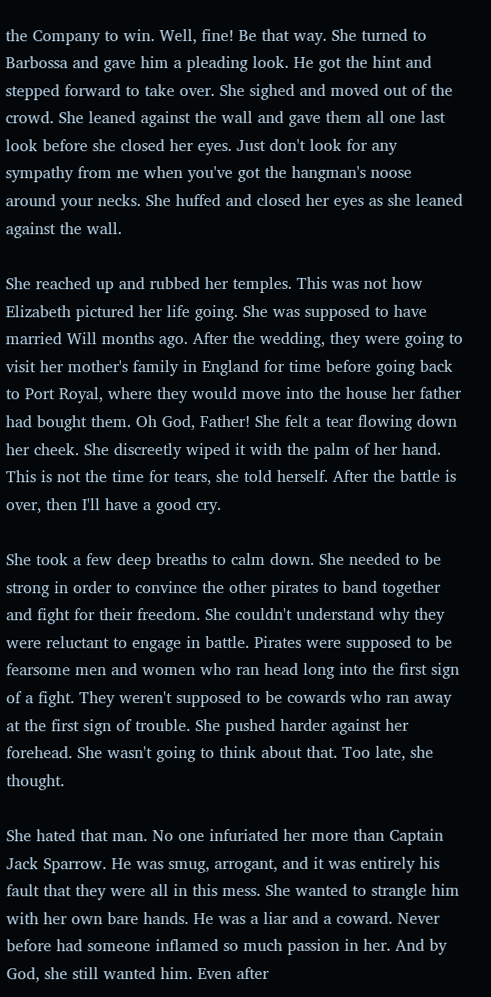the Company to win. Well, fine! Be that way. She turned to Barbossa and gave him a pleading look. He got the hint and stepped forward to take over. She sighed and moved out of the crowd. She leaned against the wall and gave them all one last look before she closed her eyes. Just don't look for any sympathy from me when you've got the hangman's noose around your necks. She huffed and closed her eyes as she leaned against the wall.

She reached up and rubbed her temples. This was not how Elizabeth pictured her life going. She was supposed to have married Will months ago. After the wedding, they were going to visit her mother's family in England for time before going back to Port Royal, where they would move into the house her father had bought them. Oh God, Father! She felt a tear flowing down her cheek. She discreetly wiped it with the palm of her hand. This is not the time for tears, she told herself. After the battle is over, then I'll have a good cry.

She took a few deep breaths to calm down. She needed to be strong in order to convince the other pirates to band together and fight for their freedom. She couldn't understand why they were reluctant to engage in battle. Pirates were supposed to be fearsome men and women who ran head long into the first sign of a fight. They weren't supposed to be cowards who ran away at the first sign of trouble. She pushed harder against her forehead. She wasn't going to think about that. Too late, she thought.

She hated that man. No one infuriated her more than Captain Jack Sparrow. He was smug, arrogant, and it was entirely his fault that they were all in this mess. She wanted to strangle him with her own bare hands. He was a liar and a coward. Never before had someone inflamed so much passion in her. And by God, she still wanted him. Even after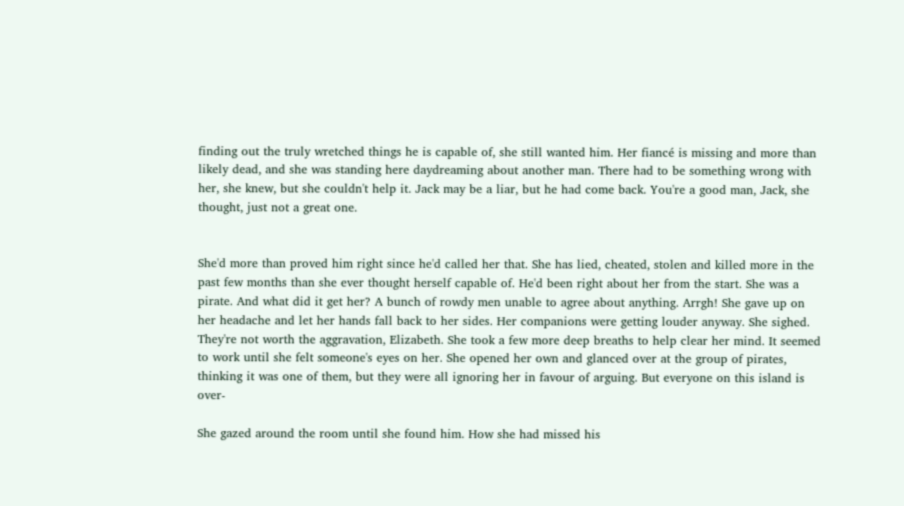finding out the truly wretched things he is capable of, she still wanted him. Her fiancé is missing and more than likely dead, and she was standing here daydreaming about another man. There had to be something wrong with her, she knew, but she couldn't help it. Jack may be a liar, but he had come back. You're a good man, Jack, she thought, just not a great one.


She'd more than proved him right since he'd called her that. She has lied, cheated, stolen and killed more in the past few months than she ever thought herself capable of. He'd been right about her from the start. She was a pirate. And what did it get her? A bunch of rowdy men unable to agree about anything. Arrgh! She gave up on her headache and let her hands fall back to her sides. Her companions were getting louder anyway. She sighed. They're not worth the aggravation, Elizabeth. She took a few more deep breaths to help clear her mind. It seemed to work until she felt someone's eyes on her. She opened her own and glanced over at the group of pirates, thinking it was one of them, but they were all ignoring her in favour of arguing. But everyone on this island is over-

She gazed around the room until she found him. How she had missed his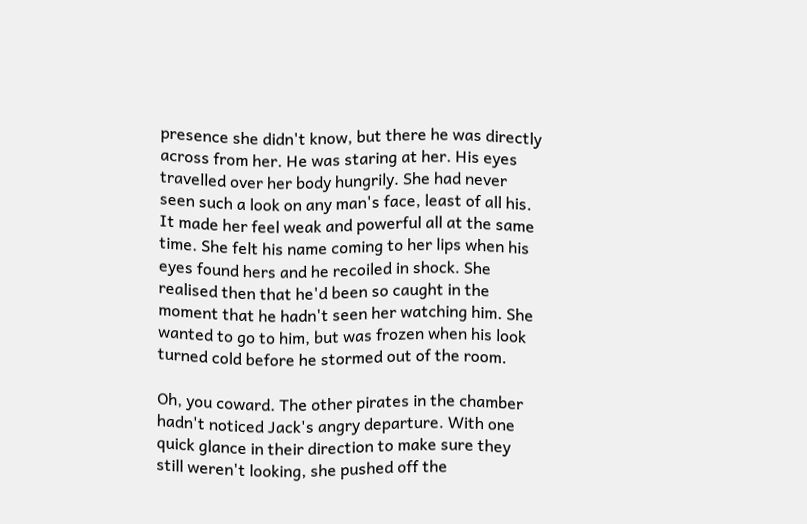presence she didn't know, but there he was directly across from her. He was staring at her. His eyes travelled over her body hungrily. She had never seen such a look on any man's face, least of all his. It made her feel weak and powerful all at the same time. She felt his name coming to her lips when his eyes found hers and he recoiled in shock. She realised then that he'd been so caught in the moment that he hadn't seen her watching him. She wanted to go to him, but was frozen when his look turned cold before he stormed out of the room.

Oh, you coward. The other pirates in the chamber hadn't noticed Jack's angry departure. With one quick glance in their direction to make sure they still weren't looking, she pushed off the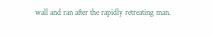wall and ran after the rapidly retreating man.